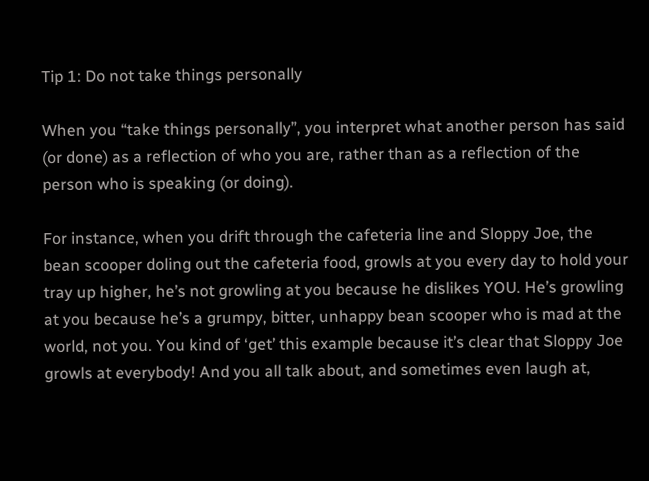Tip 1: Do not take things personally

When you “take things personally”, you interpret what another person has said (or done) as a reflection of who you are, rather than as a reflection of the person who is speaking (or doing).

For instance, when you drift through the cafeteria line and Sloppy Joe, the bean scooper doling out the cafeteria food, growls at you every day to hold your tray up higher, he’s not growling at you because he dislikes YOU. He’s growling at you because he’s a grumpy, bitter, unhappy bean scooper who is mad at the world, not you. You kind of ‘get’ this example because it’s clear that Sloppy Joe growls at everybody! And you all talk about, and sometimes even laugh at,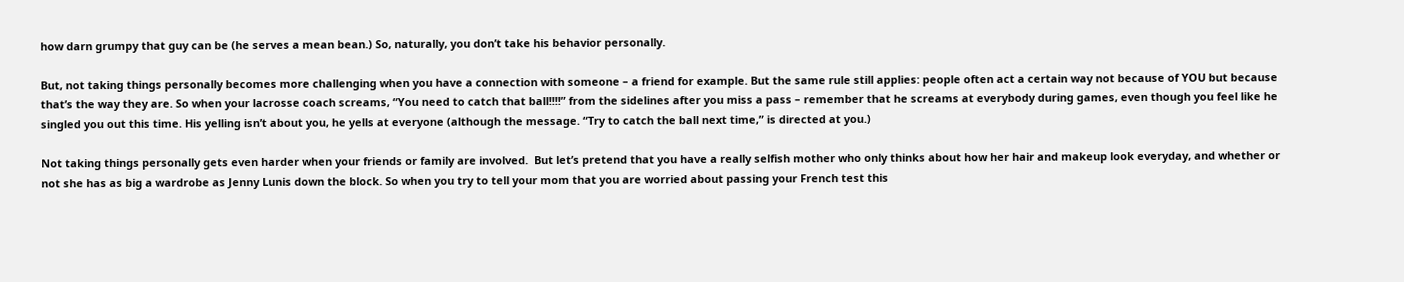how darn grumpy that guy can be (he serves a mean bean.) So, naturally, you don’t take his behavior personally.

But, not taking things personally becomes more challenging when you have a connection with someone – a friend for example. But the same rule still applies: people often act a certain way not because of YOU but because that’s the way they are. So when your lacrosse coach screams, “You need to catch that ball!!!!” from the sidelines after you miss a pass – remember that he screams at everybody during games, even though you feel like he singled you out this time. His yelling isn’t about you, he yells at everyone (although the message. “Try to catch the ball next time,” is directed at you.)

Not taking things personally gets even harder when your friends or family are involved.  But let’s pretend that you have a really selfish mother who only thinks about how her hair and makeup look everyday, and whether or not she has as big a wardrobe as Jenny Lunis down the block. So when you try to tell your mom that you are worried about passing your French test this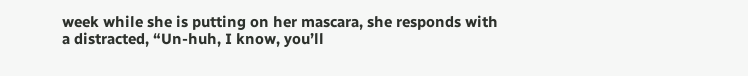week while she is putting on her mascara, she responds with a distracted, “Un-huh, I know, you’ll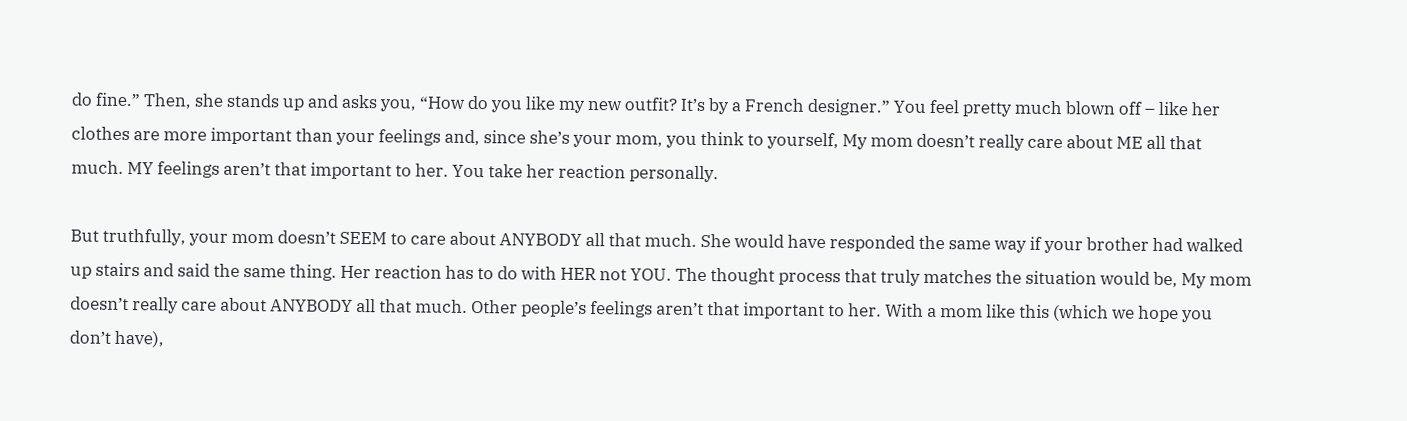do fine.” Then, she stands up and asks you, “How do you like my new outfit? It’s by a French designer.” You feel pretty much blown off – like her clothes are more important than your feelings and, since she’s your mom, you think to yourself, My mom doesn’t really care about ME all that much. MY feelings aren’t that important to her. You take her reaction personally.

But truthfully, your mom doesn’t SEEM to care about ANYBODY all that much. She would have responded the same way if your brother had walked up stairs and said the same thing. Her reaction has to do with HER not YOU. The thought process that truly matches the situation would be, My mom doesn’t really care about ANYBODY all that much. Other people’s feelings aren’t that important to her. With a mom like this (which we hope you don’t have),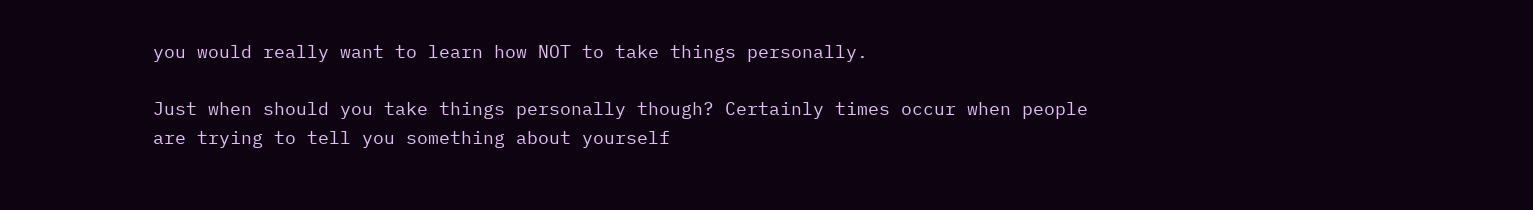you would really want to learn how NOT to take things personally.

Just when should you take things personally though? Certainly times occur when people are trying to tell you something about yourself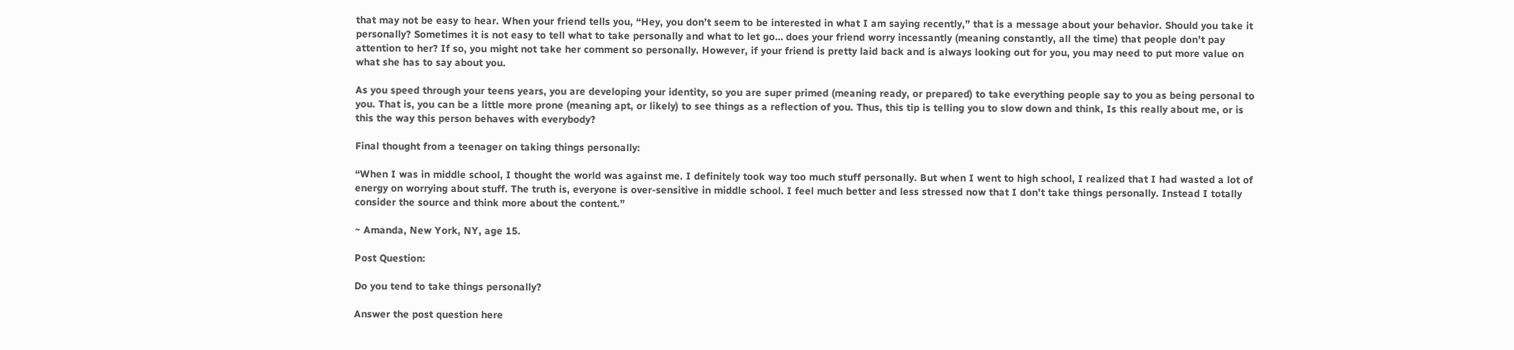that may not be easy to hear. When your friend tells you, “Hey, you don’t seem to be interested in what I am saying recently,” that is a message about your behavior. Should you take it personally? Sometimes it is not easy to tell what to take personally and what to let go… does your friend worry incessantly (meaning constantly, all the time) that people don’t pay attention to her? If so, you might not take her comment so personally. However, if your friend is pretty laid back and is always looking out for you, you may need to put more value on what she has to say about you.

As you speed through your teens years, you are developing your identity, so you are super primed (meaning ready, or prepared) to take everything people say to you as being personal to you. That is, you can be a little more prone (meaning apt, or likely) to see things as a reflection of you. Thus, this tip is telling you to slow down and think, Is this really about me, or is this the way this person behaves with everybody?

Final thought from a teenager on taking things personally:

“When I was in middle school, I thought the world was against me. I definitely took way too much stuff personally. But when I went to high school, I realized that I had wasted a lot of energy on worrying about stuff. The truth is, everyone is over-sensitive in middle school. I feel much better and less stressed now that I don’t take things personally. Instead I totally consider the source and think more about the content.”

~ Amanda, New York, NY, age 15.

Post Question:

Do you tend to take things personally?

Answer the post question here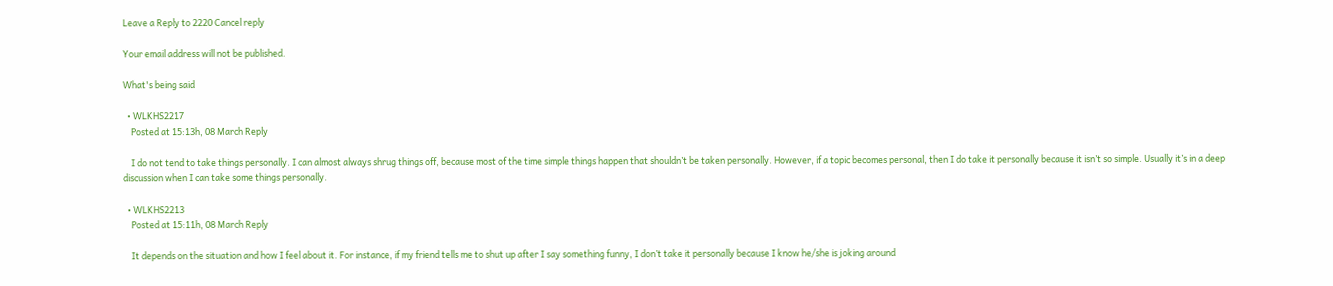Leave a Reply to 2220 Cancel reply

Your email address will not be published.

What's being said

  • WLKHS2217
    Posted at 15:13h, 08 March Reply

    I do not tend to take things personally. I can almost always shrug things off, because most of the time simple things happen that shouldn’t be taken personally. However, if a topic becomes personal, then I do take it personally because it isn’t so simple. Usually it’s in a deep discussion when I can take some things personally.

  • WLKHS2213
    Posted at 15:11h, 08 March Reply

    It depends on the situation and how I feel about it. For instance, if my friend tells me to shut up after I say something funny, I don’t take it personally because I know he/she is joking around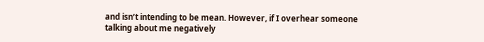and isn’t intending to be mean. However, if I overhear someone talking about me negatively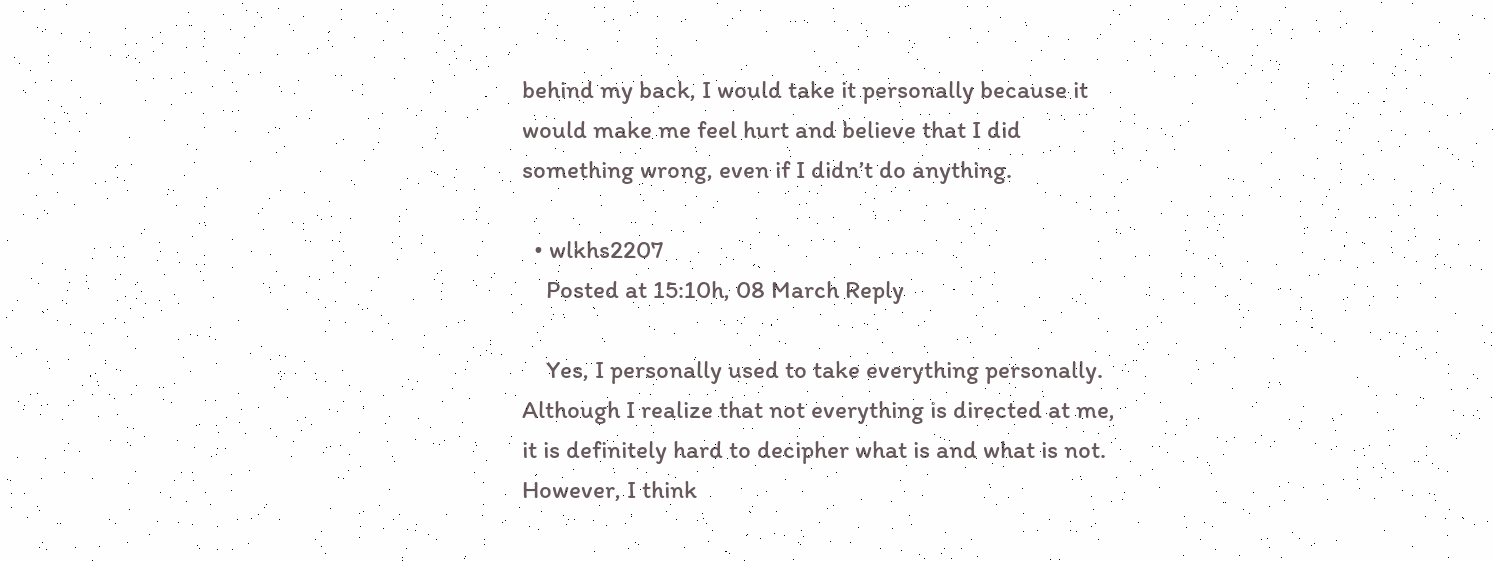behind my back, I would take it personally because it would make me feel hurt and believe that I did something wrong, even if I didn’t do anything.

  • wlkhs2207
    Posted at 15:10h, 08 March Reply

    Yes, I personally used to take everything personally. Although I realize that not everything is directed at me, it is definitely hard to decipher what is and what is not. However, I think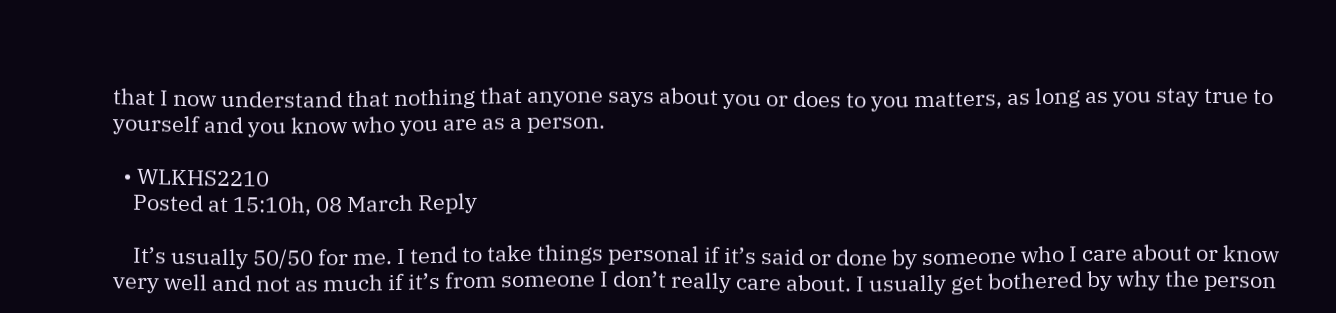that I now understand that nothing that anyone says about you or does to you matters, as long as you stay true to yourself and you know who you are as a person.

  • WLKHS2210
    Posted at 15:10h, 08 March Reply

    It’s usually 50/50 for me. I tend to take things personal if it’s said or done by someone who I care about or know very well and not as much if it’s from someone I don’t really care about. I usually get bothered by why the person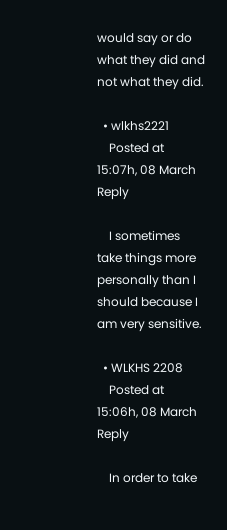would say or do what they did and not what they did.

  • wlkhs2221
    Posted at 15:07h, 08 March Reply

    I sometimes take things more personally than I should because I am very sensitive.

  • WLKHS 2208
    Posted at 15:06h, 08 March Reply

    In order to take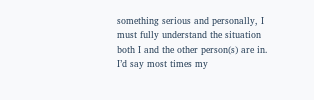something serious and personally, I must fully understand the situation both I and the other person(s) are in. I’d say most times my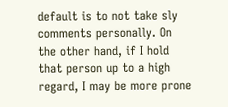default is to not take sly comments personally. On the other hand, if I hold that person up to a high regard, I may be more prone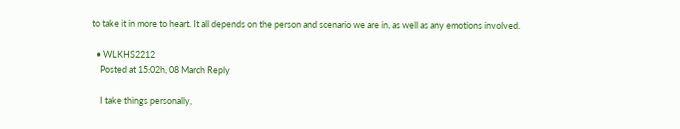to take it in more to heart. It all depends on the person and scenario we are in, as well as any emotions involved.

  • WLKHS2212
    Posted at 15:02h, 08 March Reply

    I take things personally,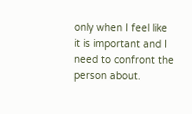only when I feel like it is important and I need to confront the person about.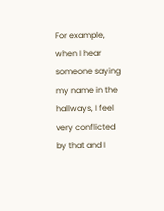For example, when I hear someone saying my name in the hallways, I feel very conflicted by that and I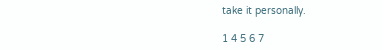take it personally.

1 4 5 6 7